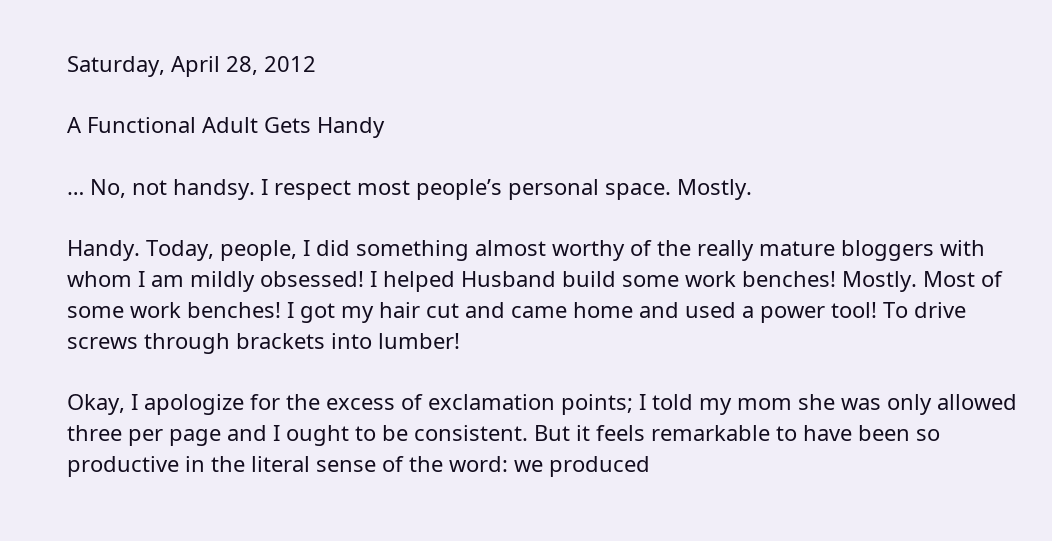Saturday, April 28, 2012

A Functional Adult Gets Handy

… No, not handsy. I respect most people’s personal space. Mostly.

Handy. Today, people, I did something almost worthy of the really mature bloggers with whom I am mildly obsessed! I helped Husband build some work benches! Mostly. Most of some work benches! I got my hair cut and came home and used a power tool! To drive screws through brackets into lumber!

Okay, I apologize for the excess of exclamation points; I told my mom she was only allowed three per page and I ought to be consistent. But it feels remarkable to have been so productive in the literal sense of the word: we produced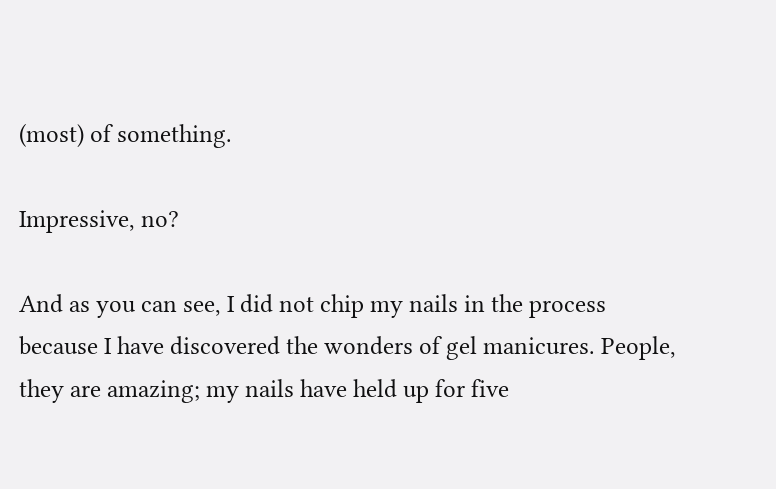(most) of something.

Impressive, no?

And as you can see, I did not chip my nails in the process because I have discovered the wonders of gel manicures. People, they are amazing; my nails have held up for five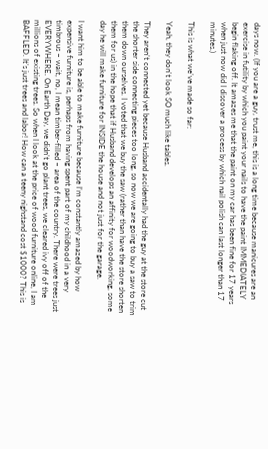days now. (If you are a guy, trust me, this is a long time because manicures are an exercise in futility by which you paint your nails to have the paint IMMEDIATELY begin flaking off. It amazes me that the paint on my car has been fine for 17 years when just now did I discover a process by which nail polish can last longer than 17 minutes.)

This is what we’ve made so far:

Yeah, they don't look SO much like tables.

They aren’t connected yet because Husband accidentally had the guy at the store cut the shorter side connecting pieces too long, so now we are going to buy a saw to trim them down ourselves. I voted that we buy the saw (rather than have the store shorten them for us) in the hope that if Husband develops an affinity for woodworking, some day he will make furniture for INSIDE the house and not just for the garage.

I want him to be able to make furniture because I’m constantly amazed by how expensive furniture is, perhaps from having spent part of my childhood in a very timbrous – wait, no, I mean timber-filled – area of the country. There were trees just EVERYWHERE. On Earth Day, we didn’t go plant trees, we cleared ivy off of the millions of existing trees. So when I look at the price of wood furniture online, I am BAFFLED. It’s just trees and labor! How can a teeny nighstand cost $1000? This is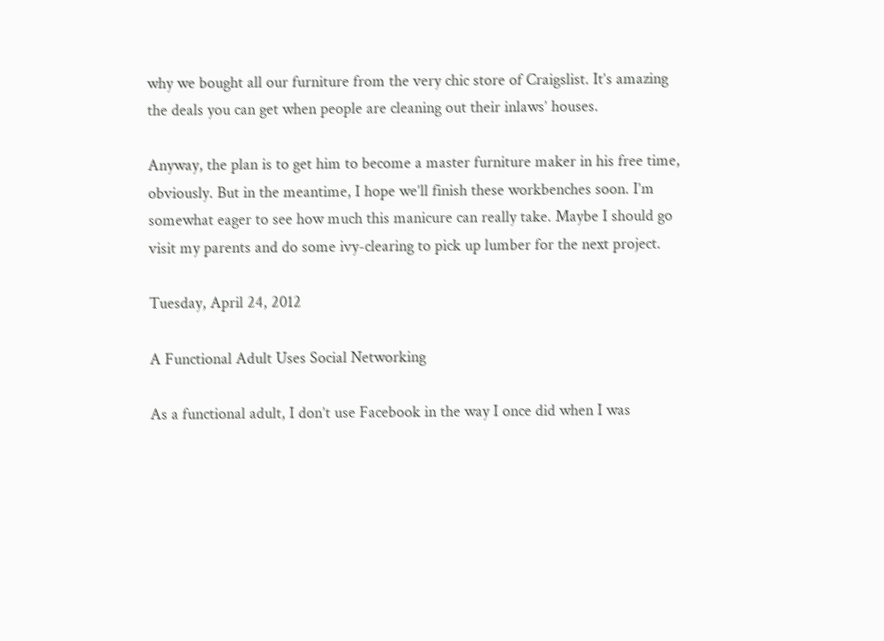why we bought all our furniture from the very chic store of Craigslist. It’s amazing the deals you can get when people are cleaning out their inlaws’ houses.

Anyway, the plan is to get him to become a master furniture maker in his free time, obviously. But in the meantime, I hope we’ll finish these workbenches soon. I’m somewhat eager to see how much this manicure can really take. Maybe I should go visit my parents and do some ivy-clearing to pick up lumber for the next project.

Tuesday, April 24, 2012

A Functional Adult Uses Social Networking

As a functional adult, I don’t use Facebook in the way I once did when I was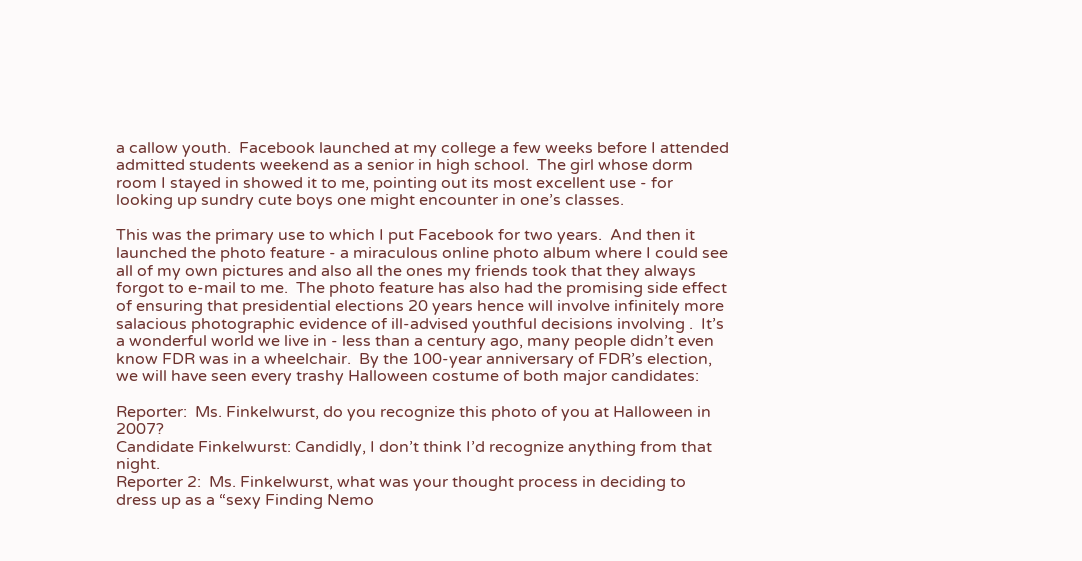a callow youth.  Facebook launched at my college a few weeks before I attended admitted students weekend as a senior in high school.  The girl whose dorm room I stayed in showed it to me, pointing out its most excellent use - for looking up sundry cute boys one might encounter in one’s classes.

This was the primary use to which I put Facebook for two years.  And then it launched the photo feature - a miraculous online photo album where I could see all of my own pictures and also all the ones my friends took that they always forgot to e-mail to me.  The photo feature has also had the promising side effect of ensuring that presidential elections 20 years hence will involve infinitely more salacious photographic evidence of ill-advised youthful decisions involving .  It’s a wonderful world we live in - less than a century ago, many people didn’t even know FDR was in a wheelchair.  By the 100-year anniversary of FDR’s election, we will have seen every trashy Halloween costume of both major candidates:

Reporter:  Ms. Finkelwurst, do you recognize this photo of you at Halloween in 2007?
Candidate Finkelwurst: Candidly, I don’t think I’d recognize anything from that night.
Reporter 2:  Ms. Finkelwurst, what was your thought process in deciding to dress up as a “sexy Finding Nemo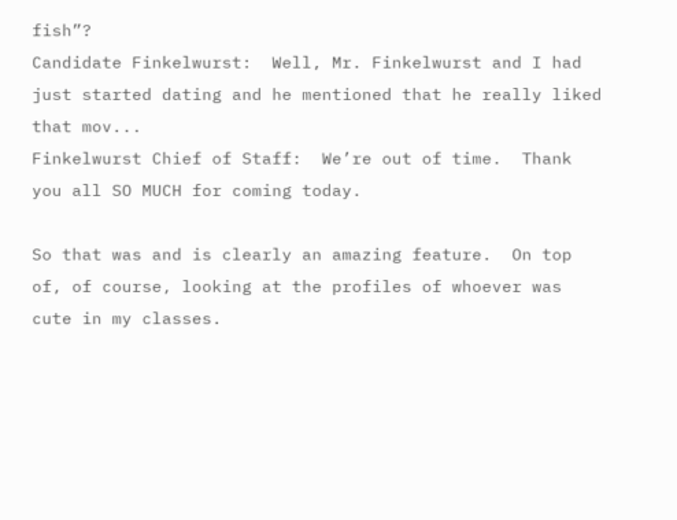fish”?
Candidate Finkelwurst:  Well, Mr. Finkelwurst and I had just started dating and he mentioned that he really liked that mov...
Finkelwurst Chief of Staff:  We’re out of time.  Thank you all SO MUCH for coming today.

So that was and is clearly an amazing feature.  On top of, of course, looking at the profiles of whoever was cute in my classes.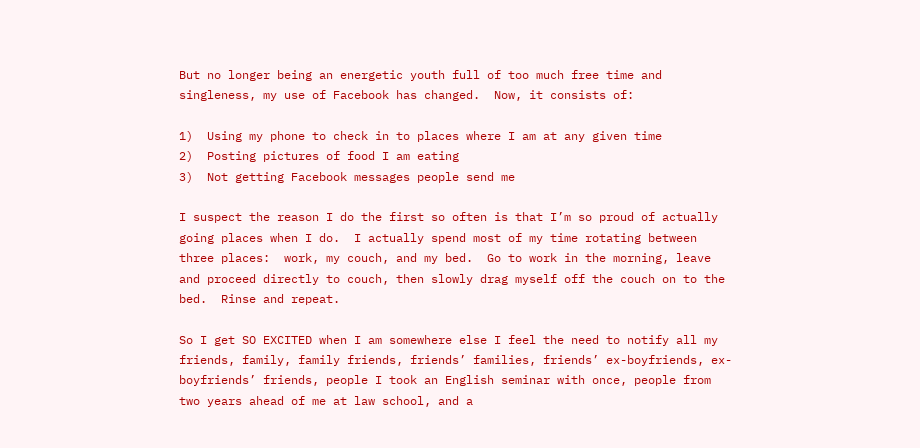But no longer being an energetic youth full of too much free time and singleness, my use of Facebook has changed.  Now, it consists of:

1)  Using my phone to check in to places where I am at any given time
2)  Posting pictures of food I am eating
3)  Not getting Facebook messages people send me

I suspect the reason I do the first so often is that I’m so proud of actually going places when I do.  I actually spend most of my time rotating between three places:  work, my couch, and my bed.  Go to work in the morning, leave and proceed directly to couch, then slowly drag myself off the couch on to the bed.  Rinse and repeat.

So I get SO EXCITED when I am somewhere else I feel the need to notify all my friends, family, family friends, friends’ families, friends’ ex-boyfriends, ex-boyfriends’ friends, people I took an English seminar with once, people from two years ahead of me at law school, and a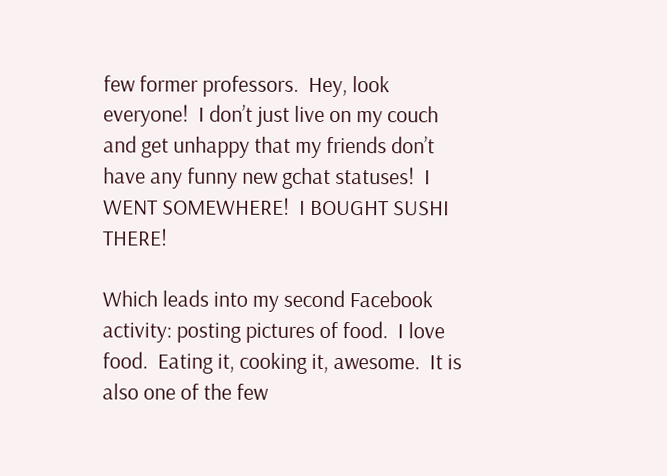few former professors.  Hey, look everyone!  I don’t just live on my couch and get unhappy that my friends don’t have any funny new gchat statuses!  I WENT SOMEWHERE!  I BOUGHT SUSHI THERE!

Which leads into my second Facebook activity: posting pictures of food.  I love food.  Eating it, cooking it, awesome.  It is also one of the few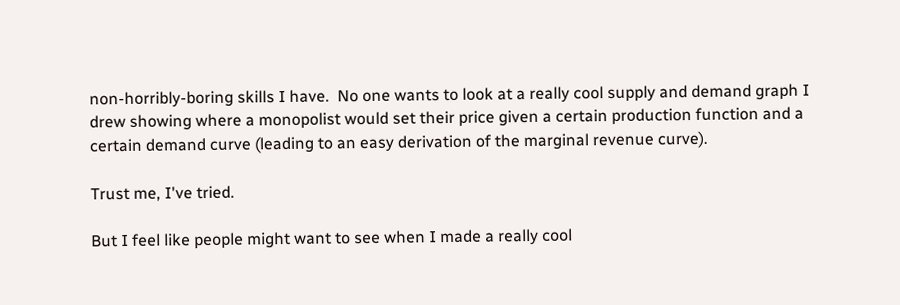non-horribly-boring skills I have.  No one wants to look at a really cool supply and demand graph I drew showing where a monopolist would set their price given a certain production function and a certain demand curve (leading to an easy derivation of the marginal revenue curve).

Trust me, I've tried.

But I feel like people might want to see when I made a really cool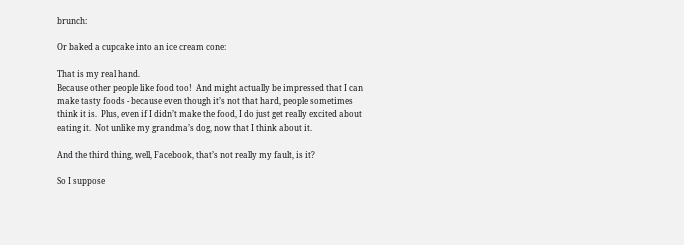brunch:

Or baked a cupcake into an ice cream cone:

That is my real hand.
Because other people like food too!  And might actually be impressed that I can make tasty foods - because even though it’s not that hard, people sometimes think it is.  Plus, even if I didn’t make the food, I do just get really excited about eating it.  Not unlike my grandma’s dog, now that I think about it.

And the third thing, well, Facebook, that’s not really my fault, is it?

So I suppose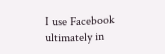I use Facebook ultimately in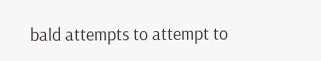bald attempts to attempt to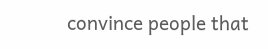convince people that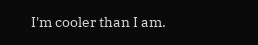I'm cooler than I am.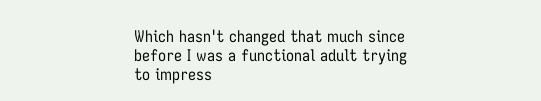Which hasn't changed that much since before I was a functional adult trying to impress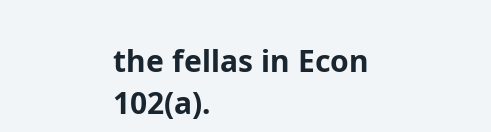the fellas in Econ 102(a).